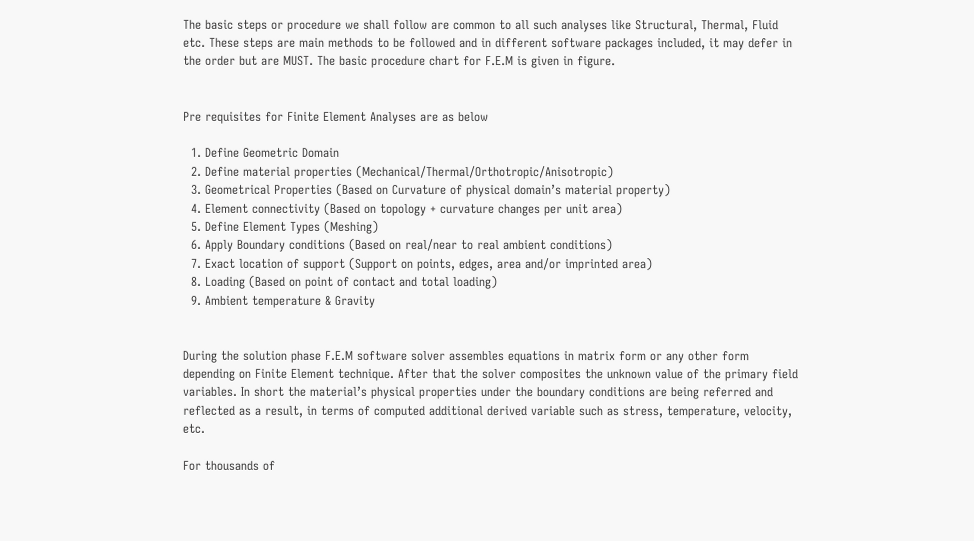The basic steps or procedure we shall follow are common to all such analyses like Structural, Thermal, Fluid etc. These steps are main methods to be followed and in different software packages included, it may defer in the order but are MUST. The basic procedure chart for F.E.M is given in figure.


Pre requisites for Finite Element Analyses are as below

  1. Define Geometric Domain
  2. Define material properties (Mechanical/Thermal/Orthotropic/Anisotropic)
  3. Geometrical Properties (Based on Curvature of physical domain’s material property)
  4. Element connectivity (Based on topology + curvature changes per unit area)
  5. Define Element Types (Meshing)
  6. Apply Boundary conditions (Based on real/near to real ambient conditions)
  7. Exact location of support (Support on points, edges, area and/or imprinted area)
  8. Loading (Based on point of contact and total loading)
  9. Ambient temperature & Gravity


During the solution phase F.E.M software solver assembles equations in matrix form or any other form depending on Finite Element technique. After that the solver composites the unknown value of the primary field variables. In short the material’s physical properties under the boundary conditions are being referred and reflected as a result, in terms of computed additional derived variable such as stress, temperature, velocity, etc.

For thousands of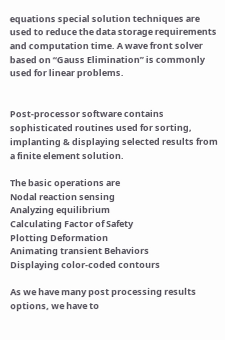equations special solution techniques are used to reduce the data storage requirements and computation time. A wave front solver based on “Gauss Elimination” is commonly used for linear problems.


Post-processor software contains sophisticated routines used for sorting, implanting & displaying selected results from a finite element solution.

The basic operations are
Nodal reaction sensing
Analyzing equilibrium
Calculating Factor of Safety
Plotting Deformation
Animating transient Behaviors
Displaying color-coded contours

As we have many post processing results options, we have to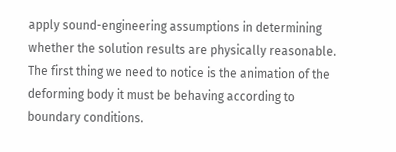apply sound-engineering assumptions in determining whether the solution results are physically reasonable. The first thing we need to notice is the animation of the deforming body it must be behaving according to boundary conditions.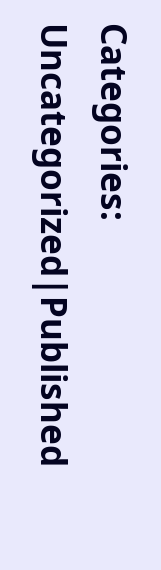Categories: Uncategorized|Published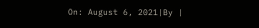On: August 6, 2021|By |